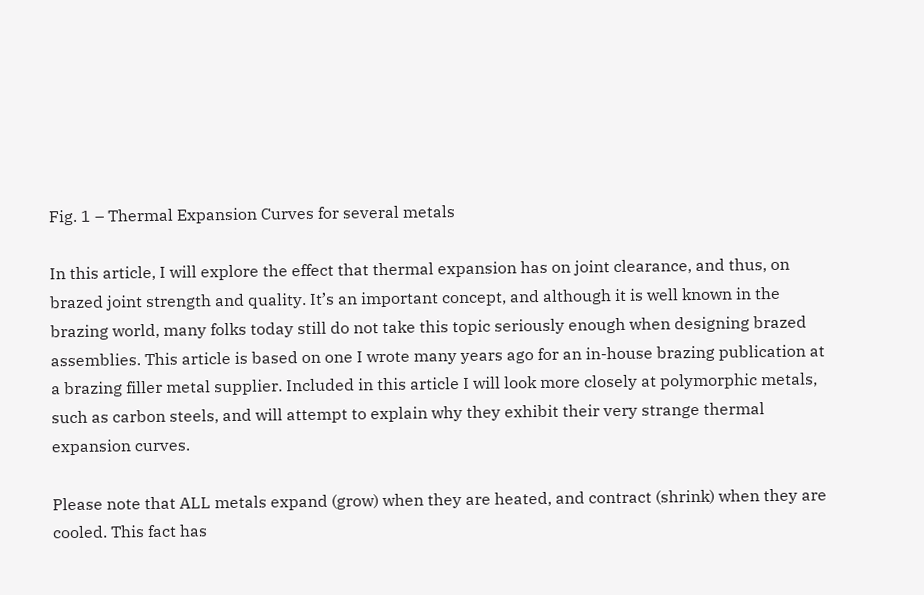Fig. 1 – Thermal Expansion Curves for several metals

In this article, I will explore the effect that thermal expansion has on joint clearance, and thus, on brazed joint strength and quality. It’s an important concept, and although it is well known in the brazing world, many folks today still do not take this topic seriously enough when designing brazed assemblies. This article is based on one I wrote many years ago for an in-house brazing publication at a brazing filler metal supplier. Included in this article I will look more closely at polymorphic metals, such as carbon steels, and will attempt to explain why they exhibit their very strange thermal expansion curves.

Please note that ALL metals expand (grow) when they are heated, and contract (shrink) when they are cooled. This fact has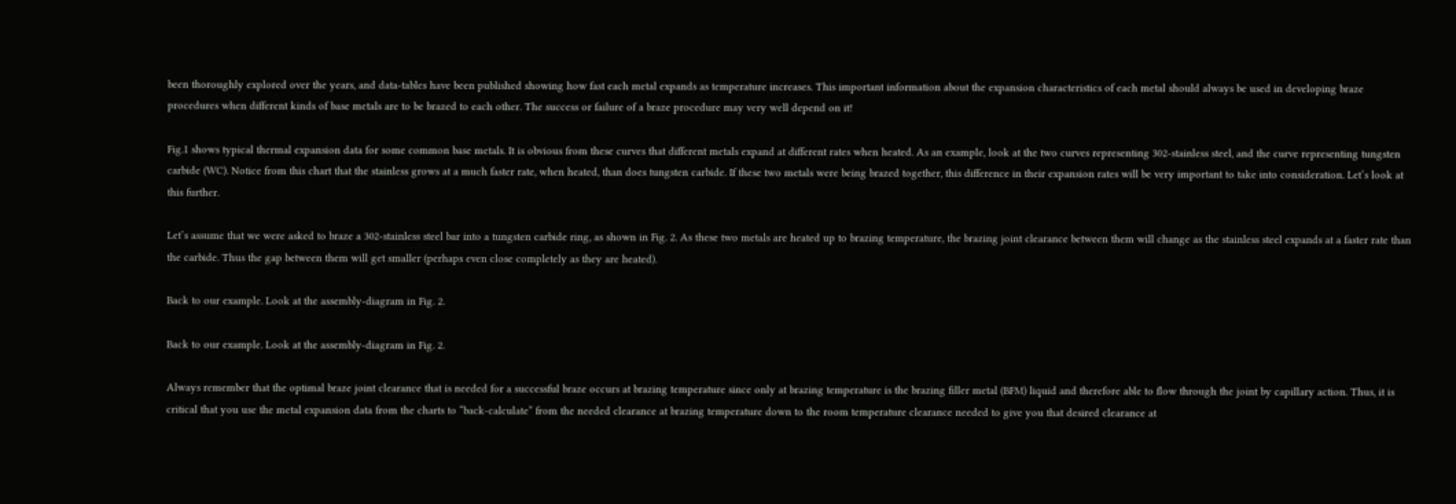been thoroughly explored over the years, and data-tables have been published showing how fast each metal expands as temperature increases. This important information about the expansion characteristics of each metal should always be used in developing braze procedures when different kinds of base metals are to be brazed to each other. The success or failure of a braze procedure may very well depend on it!

Fig.1 shows typical thermal expansion data for some common base metals. It is obvious from these curves that different metals expand at different rates when heated. As an example, look at the two curves representing 302-stainless steel, and the curve representing tungsten carbide (WC). Notice from this chart that the stainless grows at a much faster rate, when heated, than does tungsten carbide. If these two metals were being brazed together, this difference in their expansion rates will be very important to take into consideration. Let’s look at this further.

Let’s assume that we were asked to braze a 302-stainless steel bar into a tungsten carbide ring, as shown in Fig. 2. As these two metals are heated up to brazing temperature, the brazing joint clearance between them will change as the stainless steel expands at a faster rate than the carbide. Thus the gap between them will get smaller (perhaps even close completely as they are heated).

Back to our example. Look at the assembly-diagram in Fig. 2.

Back to our example. Look at the assembly-diagram in Fig. 2.

Always remember that the optimal braze joint clearance that is needed for a successful braze occurs at brazing temperature since only at brazing temperature is the brazing filler metal (BFM) liquid and therefore able to flow through the joint by capillary action. Thus, it is critical that you use the metal expansion data from the charts to “back-calculate” from the needed clearance at brazing temperature down to the room temperature clearance needed to give you that desired clearance at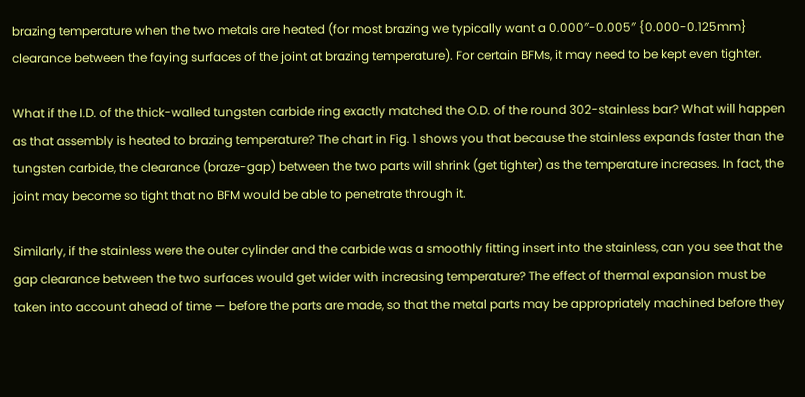brazing temperature when the two metals are heated (for most brazing we typically want a 0.000″-0.005″ {0.000-0.125mm} clearance between the faying surfaces of the joint at brazing temperature). For certain BFMs, it may need to be kept even tighter.

What if the I.D. of the thick-walled tungsten carbide ring exactly matched the O.D. of the round 302-stainless bar? What will happen as that assembly is heated to brazing temperature? The chart in Fig. 1 shows you that because the stainless expands faster than the tungsten carbide, the clearance (braze-gap) between the two parts will shrink (get tighter) as the temperature increases. In fact, the joint may become so tight that no BFM would be able to penetrate through it.

Similarly, if the stainless were the outer cylinder and the carbide was a smoothly fitting insert into the stainless, can you see that the gap clearance between the two surfaces would get wider with increasing temperature? The effect of thermal expansion must be taken into account ahead of time — before the parts are made, so that the metal parts may be appropriately machined before they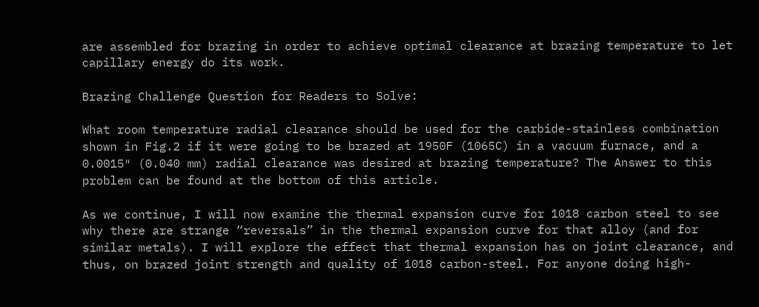are assembled for brazing in order to achieve optimal clearance at brazing temperature to let capillary energy do its work.

Brazing Challenge Question for Readers to Solve:

What room temperature radial clearance should be used for the carbide-stainless combination shown in Fig.2 if it were going to be brazed at 1950F (1065C) in a vacuum furnace, and a 0.0015″ (0.040 mm) radial clearance was desired at brazing temperature? The Answer to this problem can be found at the bottom of this article.

As we continue, I will now examine the thermal expansion curve for 1018 carbon steel to see why there are strange “reversals” in the thermal expansion curve for that alloy (and for similar metals). I will explore the effect that thermal expansion has on joint clearance, and thus, on brazed joint strength and quality of 1018 carbon-steel. For anyone doing high-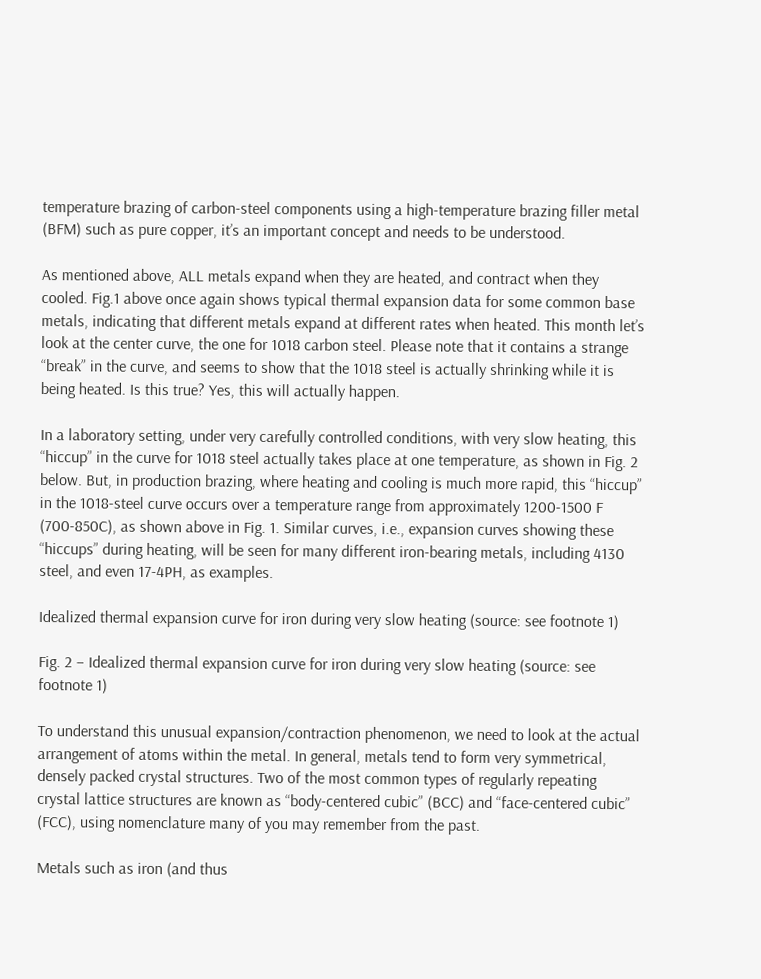temperature brazing of carbon-steel components using a high-temperature brazing filler metal (BFM) such as pure copper, it’s an important concept and needs to be understood.

As mentioned above, ALL metals expand when they are heated, and contract when they cooled. Fig.1 above once again shows typical thermal expansion data for some common base metals, indicating that different metals expand at different rates when heated. This month let’s look at the center curve, the one for 1018 carbon steel. Please note that it contains a strange “break” in the curve, and seems to show that the 1018 steel is actually shrinking while it is being heated. Is this true? Yes, this will actually happen.

In a laboratory setting, under very carefully controlled conditions, with very slow heating, this “hiccup” in the curve for 1018 steel actually takes place at one temperature, as shown in Fig. 2 below. But, in production brazing, where heating and cooling is much more rapid, this “hiccup” in the 1018-steel curve occurs over a temperature range from approximately 1200-1500 F (700-850C), as shown above in Fig. 1. Similar curves, i.e., expansion curves showing these “hiccups” during heating, will be seen for many different iron-bearing metals, including 4130 steel, and even 17-4PH, as examples.

Idealized thermal expansion curve for iron during very slow heating (source: see footnote 1)

Fig. 2 – Idealized thermal expansion curve for iron during very slow heating (source: see footnote 1)

To understand this unusual expansion/contraction phenomenon, we need to look at the actual arrangement of atoms within the metal. In general, metals tend to form very symmetrical, densely packed crystal structures. Two of the most common types of regularly repeating crystal lattice structures are known as “body-centered cubic” (BCC) and “face-centered cubic” (FCC), using nomenclature many of you may remember from the past.

Metals such as iron (and thus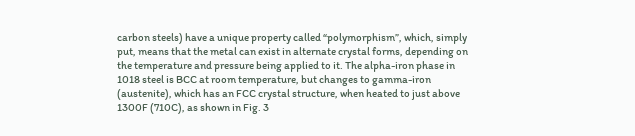carbon steels) have a unique property called “polymorphism”, which, simply put, means that the metal can exist in alternate crystal forms, depending on the temperature and pressure being applied to it. The alpha-iron phase in 1018 steel is BCC at room temperature, but changes to gamma-iron (austenite), which has an FCC crystal structure, when heated to just above 1300F (710C), as shown in Fig. 3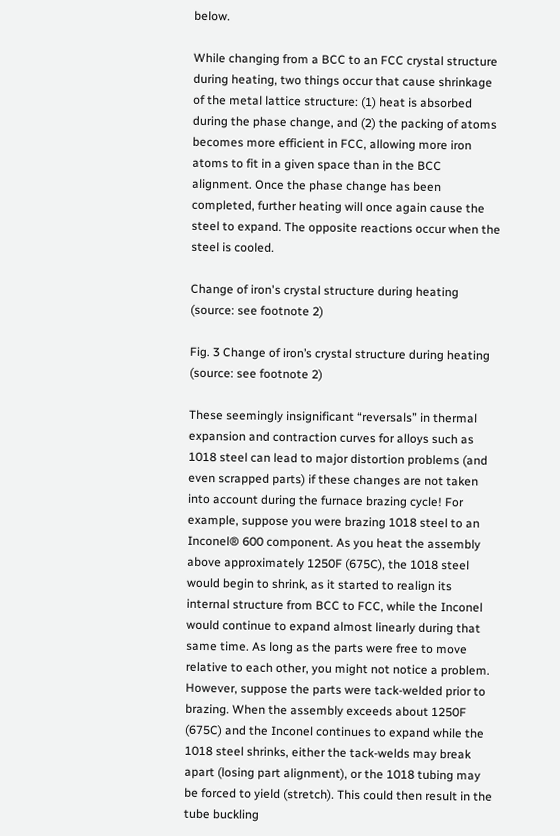below.

While changing from a BCC to an FCC crystal structure during heating, two things occur that cause shrinkage of the metal lattice structure: (1) heat is absorbed during the phase change, and (2) the packing of atoms becomes more efficient in FCC, allowing more iron atoms to fit in a given space than in the BCC alignment. Once the phase change has been completed, further heating will once again cause the steel to expand. The opposite reactions occur when the steel is cooled.

Change of iron's crystal structure during heating (source: see footnote 2)

Fig. 3 Change of iron’s crystal structure during heating (source: see footnote 2)

These seemingly insignificant “reversals” in thermal expansion and contraction curves for alloys such as 1018 steel can lead to major distortion problems (and even scrapped parts) if these changes are not taken into account during the furnace brazing cycle! For example, suppose you were brazing 1018 steel to an Inconel® 600 component. As you heat the assembly above approximately 1250F (675C), the 1018 steel would begin to shrink, as it started to realign its internal structure from BCC to FCC, while the Inconel would continue to expand almost linearly during that same time. As long as the parts were free to move relative to each other, you might not notice a problem. However, suppose the parts were tack-welded prior to brazing. When the assembly exceeds about 1250F (675C) and the Inconel continues to expand while the 1018 steel shrinks, either the tack-welds may break apart (losing part alignment), or the 1018 tubing may be forced to yield (stretch). This could then result in the tube buckling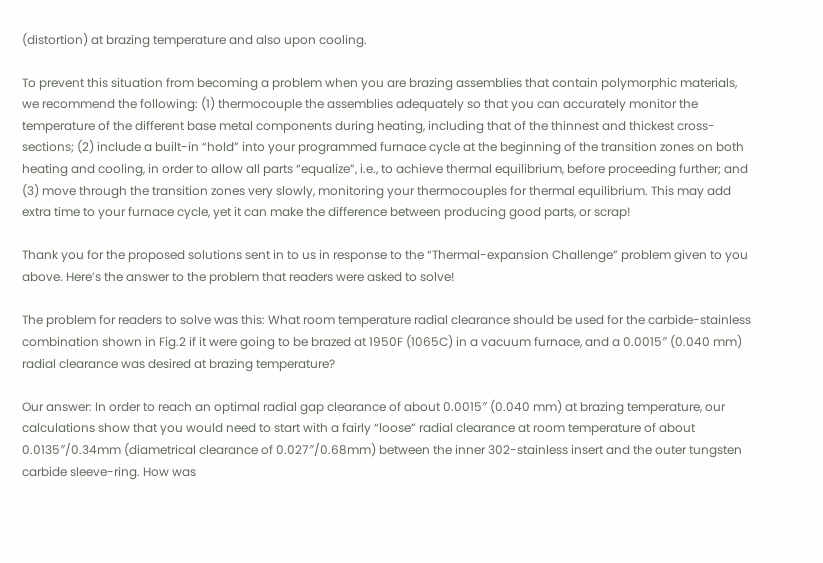(distortion) at brazing temperature and also upon cooling.

To prevent this situation from becoming a problem when you are brazing assemblies that contain polymorphic materials, we recommend the following: (1) thermocouple the assemblies adequately so that you can accurately monitor the temperature of the different base metal components during heating, including that of the thinnest and thickest cross-sections; (2) include a built-in “hold” into your programmed furnace cycle at the beginning of the transition zones on both heating and cooling, in order to allow all parts “equalize”, i.e., to achieve thermal equilibrium, before proceeding further; and (3) move through the transition zones very slowly, monitoring your thermocouples for thermal equilibrium. This may add extra time to your furnace cycle, yet it can make the difference between producing good parts, or scrap!

Thank you for the proposed solutions sent in to us in response to the “Thermal-expansion Challenge” problem given to you above. Here’s the answer to the problem that readers were asked to solve!

The problem for readers to solve was this: What room temperature radial clearance should be used for the carbide-stainless combination shown in Fig.2 if it were going to be brazed at 1950F (1065C) in a vacuum furnace, and a 0.0015″ (0.040 mm) radial clearance was desired at brazing temperature?

Our answer: In order to reach an optimal radial gap clearance of about 0.0015″ (0.040 mm) at brazing temperature, our calculations show that you would need to start with a fairly “loose” radial clearance at room temperature of about 0.0135″/0.34mm (diametrical clearance of 0.027″/0.68mm) between the inner 302-stainless insert and the outer tungsten carbide sleeve-ring. How was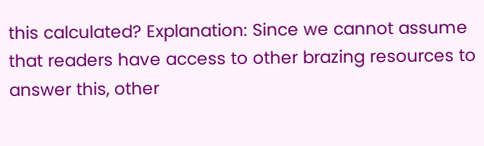this calculated? Explanation: Since we cannot assume that readers have access to other brazing resources to answer this, other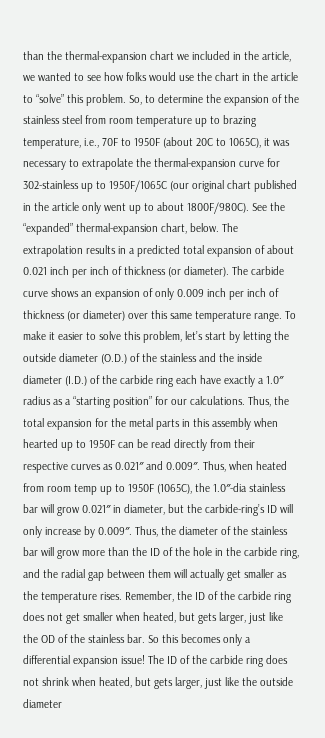than the thermal-expansion chart we included in the article, we wanted to see how folks would use the chart in the article to “solve” this problem. So, to determine the expansion of the stainless steel from room temperature up to brazing temperature, i.e., 70F to 1950F (about 20C to 1065C), it was necessary to extrapolate the thermal-expansion curve for 302-stainless up to 1950F/1065C (our original chart published in the article only went up to about 1800F/980C). See the “expanded” thermal-expansion chart, below. The extrapolation results in a predicted total expansion of about 0.021 inch per inch of thickness (or diameter). The carbide curve shows an expansion of only 0.009 inch per inch of thickness (or diameter) over this same temperature range. To make it easier to solve this problem, let’s start by letting the outside diameter (O.D.) of the stainless and the inside diameter (I.D.) of the carbide ring each have exactly a 1.0″ radius as a “starting position” for our calculations. Thus, the total expansion for the metal parts in this assembly when hearted up to 1950F can be read directly from their respective curves as 0.021″ and 0.009″. Thus, when heated from room temp up to 1950F (1065C), the 1.0″-dia stainless bar will grow 0.021″ in diameter, but the carbide-ring’s ID will only increase by 0.009″. Thus, the diameter of the stainless bar will grow more than the ID of the hole in the carbide ring, and the radial gap between them will actually get smaller as the temperature rises. Remember, the ID of the carbide ring does not get smaller when heated, but gets larger, just like the OD of the stainless bar. So this becomes only a differential expansion issue! The ID of the carbide ring does not shrink when heated, but gets larger, just like the outside diameter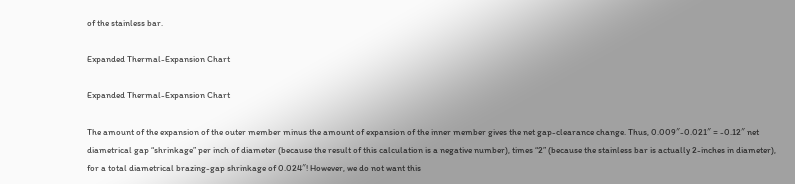of the stainless bar.

Expanded Thermal-Expansion Chart

Expanded Thermal-Expansion Chart

The amount of the expansion of the outer member minus the amount of expansion of the inner member gives the net gap-clearance change. Thus, 0.009″-0.021″ = -0.12″ net diametrical gap “shrinkage” per inch of diameter (because the result of this calculation is a negative number), times “2” (because the stainless bar is actually 2-inches in diameter), for a total diametrical brazing-gap shrinkage of 0.024″! However, we do not want this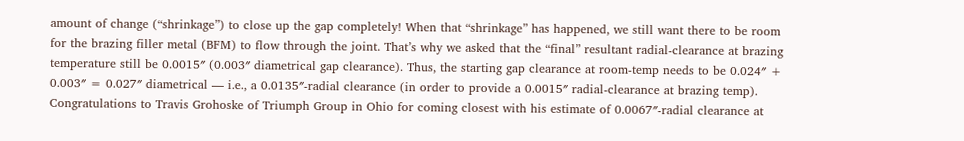amount of change (“shrinkage”) to close up the gap completely! When that “shrinkage” has happened, we still want there to be room for the brazing filler metal (BFM) to flow through the joint. That’s why we asked that the “final” resultant radial-clearance at brazing temperature still be 0.0015″ (0.003″ diametrical gap clearance). Thus, the starting gap clearance at room-temp needs to be 0.024″ + 0.003″ = 0.027″ diametrical — i.e., a 0.0135″-radial clearance (in order to provide a 0.0015″ radial-clearance at brazing temp). Congratulations to Travis Grohoske of Triumph Group in Ohio for coming closest with his estimate of 0.0067″-radial clearance at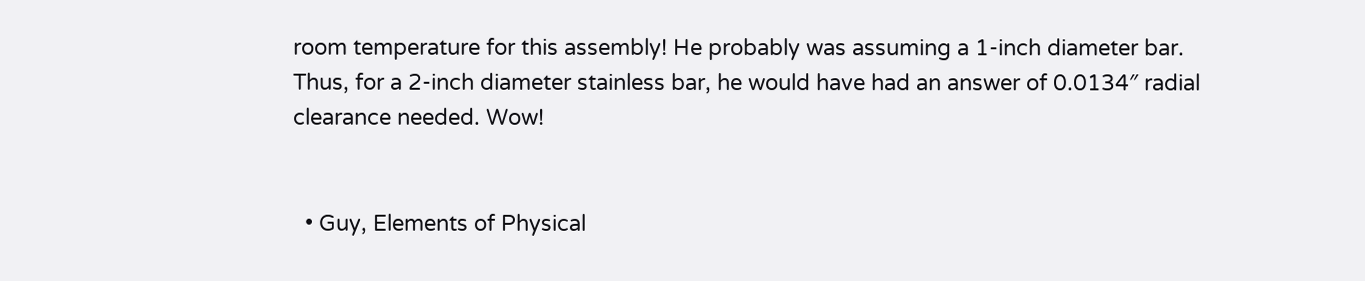room temperature for this assembly! He probably was assuming a 1-inch diameter bar. Thus, for a 2-inch diameter stainless bar, he would have had an answer of 0.0134″ radial clearance needed. Wow!


  • Guy, Elements of Physical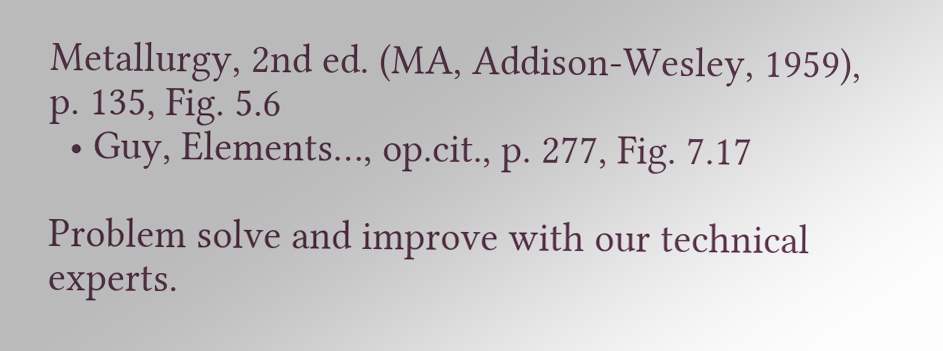Metallurgy, 2nd ed. (MA, Addison-Wesley, 1959), p. 135, Fig. 5.6
  • Guy, Elements…, op.cit., p. 277, Fig. 7.17

Problem solve and improve with our technical experts.